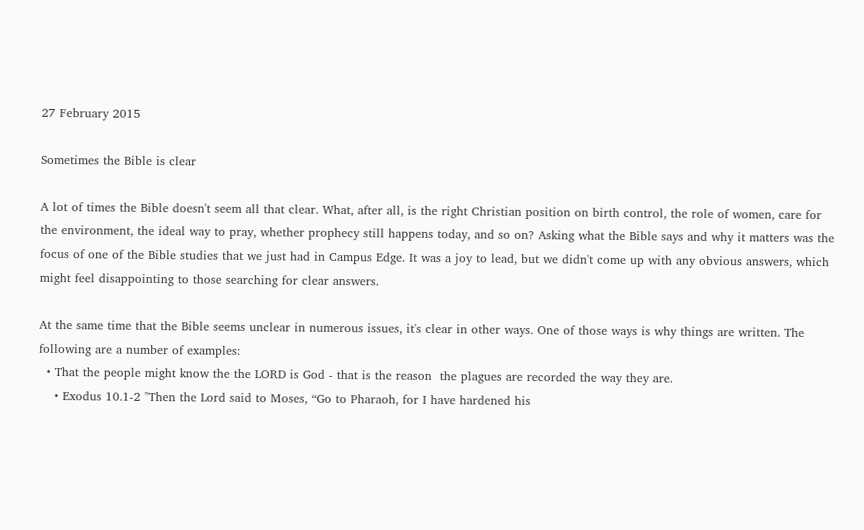27 February 2015

Sometimes the Bible is clear

A lot of times the Bible doesn't seem all that clear. What, after all, is the right Christian position on birth control, the role of women, care for the environment, the ideal way to pray, whether prophecy still happens today, and so on? Asking what the Bible says and why it matters was the focus of one of the Bible studies that we just had in Campus Edge. It was a joy to lead, but we didn't come up with any obvious answers, which might feel disappointing to those searching for clear answers.

At the same time that the Bible seems unclear in numerous issues, it's clear in other ways. One of those ways is why things are written. The following are a number of examples:
  • That the people might know the the LORD is God - that is the reason  the plagues are recorded the way they are.
    • Exodus 10.1-2 "Then the Lord said to Moses, “Go to Pharaoh, for I have hardened his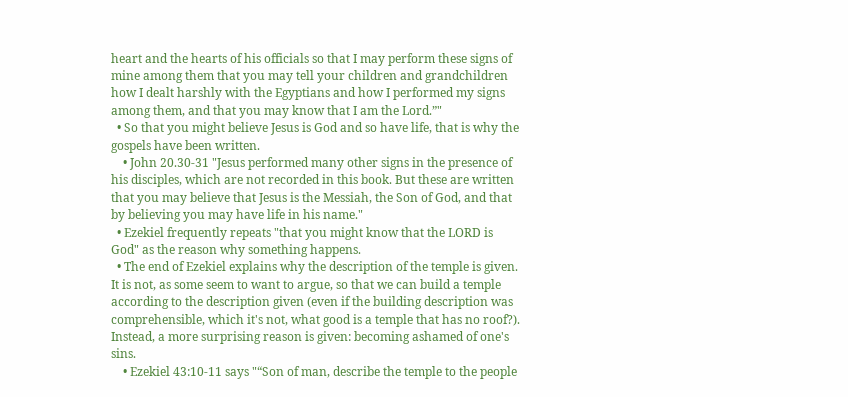heart and the hearts of his officials so that I may perform these signs of mine among them that you may tell your children and grandchildren how I dealt harshly with the Egyptians and how I performed my signs among them, and that you may know that I am the Lord.”"
  • So that you might believe Jesus is God and so have life, that is why the gospels have been written.
    • John 20.30-31 "Jesus performed many other signs in the presence of his disciples, which are not recorded in this book. But these are written that you may believe that Jesus is the Messiah, the Son of God, and that by believing you may have life in his name."
  • Ezekiel frequently repeats "that you might know that the LORD is God" as the reason why something happens.
  • The end of Ezekiel explains why the description of the temple is given. It is not, as some seem to want to argue, so that we can build a temple according to the description given (even if the building description was comprehensible, which it's not, what good is a temple that has no roof?). Instead, a more surprising reason is given: becoming ashamed of one's sins.
    • Ezekiel 43:10-11 says "“Son of man, describe the temple to the people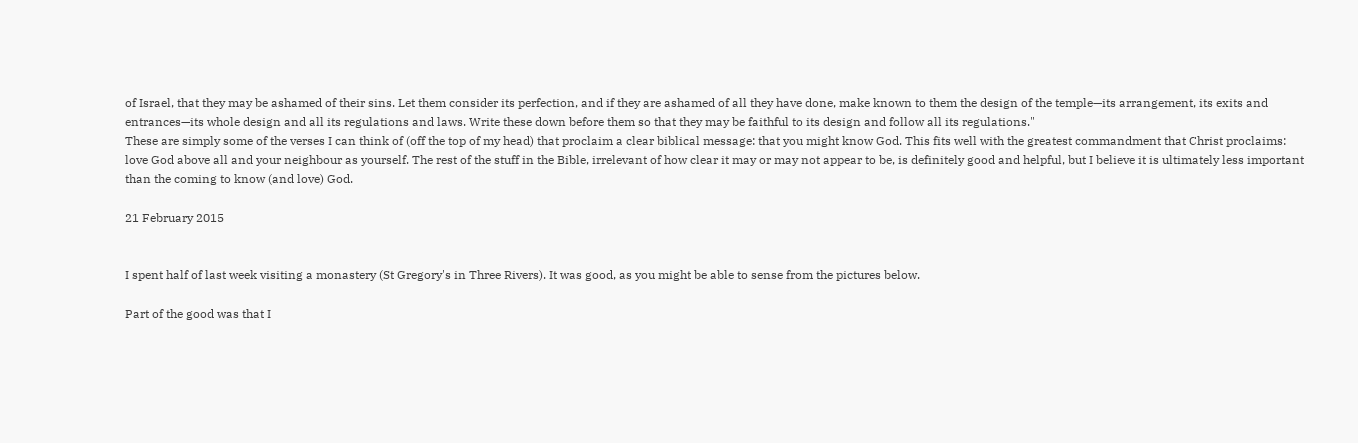of Israel, that they may be ashamed of their sins. Let them consider its perfection, and if they are ashamed of all they have done, make known to them the design of the temple—its arrangement, its exits and entrances—its whole design and all its regulations and laws. Write these down before them so that they may be faithful to its design and follow all its regulations."
These are simply some of the verses I can think of (off the top of my head) that proclaim a clear biblical message: that you might know God. This fits well with the greatest commandment that Christ proclaims: love God above all and your neighbour as yourself. The rest of the stuff in the Bible, irrelevant of how clear it may or may not appear to be, is definitely good and helpful, but I believe it is ultimately less important than the coming to know (and love) God.

21 February 2015


I spent half of last week visiting a monastery (St Gregory's in Three Rivers). It was good, as you might be able to sense from the pictures below.

Part of the good was that I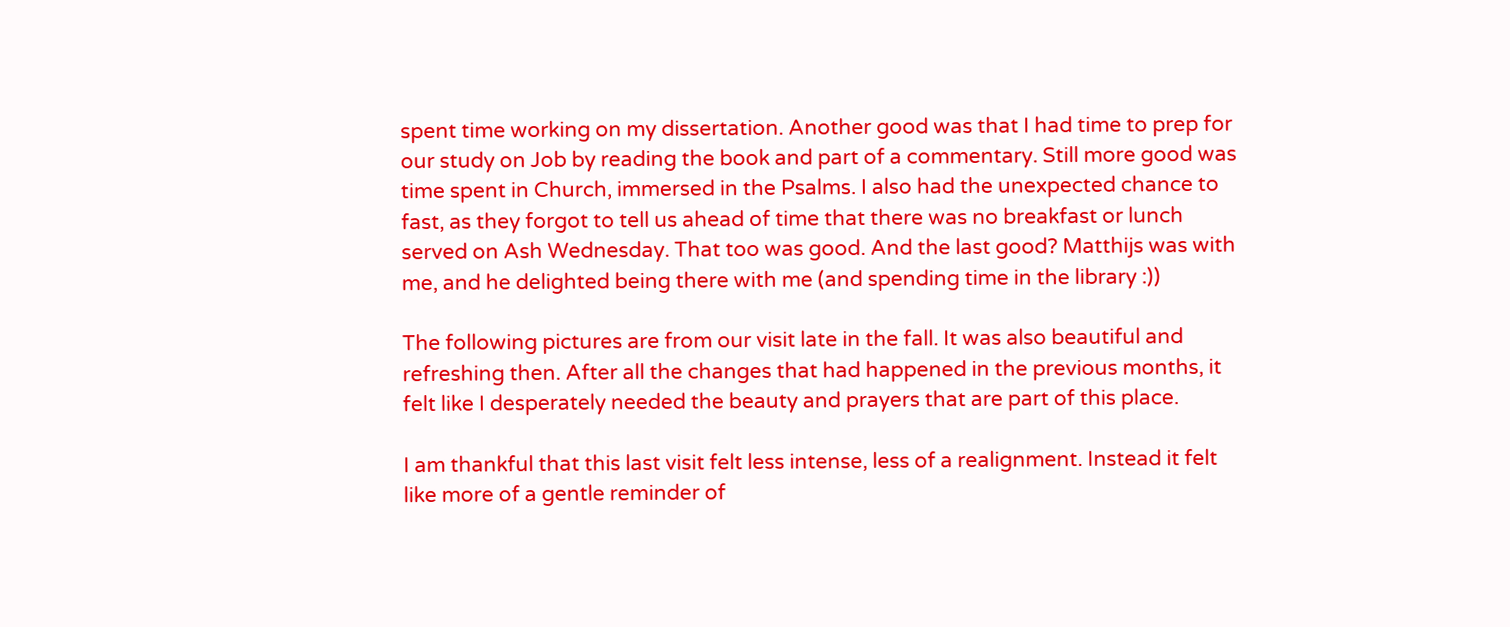spent time working on my dissertation. Another good was that I had time to prep for our study on Job by reading the book and part of a commentary. Still more good was time spent in Church, immersed in the Psalms. I also had the unexpected chance to fast, as they forgot to tell us ahead of time that there was no breakfast or lunch served on Ash Wednesday. That too was good. And the last good? Matthijs was with me, and he delighted being there with me (and spending time in the library :))

The following pictures are from our visit late in the fall. It was also beautiful and refreshing then. After all the changes that had happened in the previous months, it felt like I desperately needed the beauty and prayers that are part of this place.

I am thankful that this last visit felt less intense, less of a realignment. Instead it felt like more of a gentle reminder of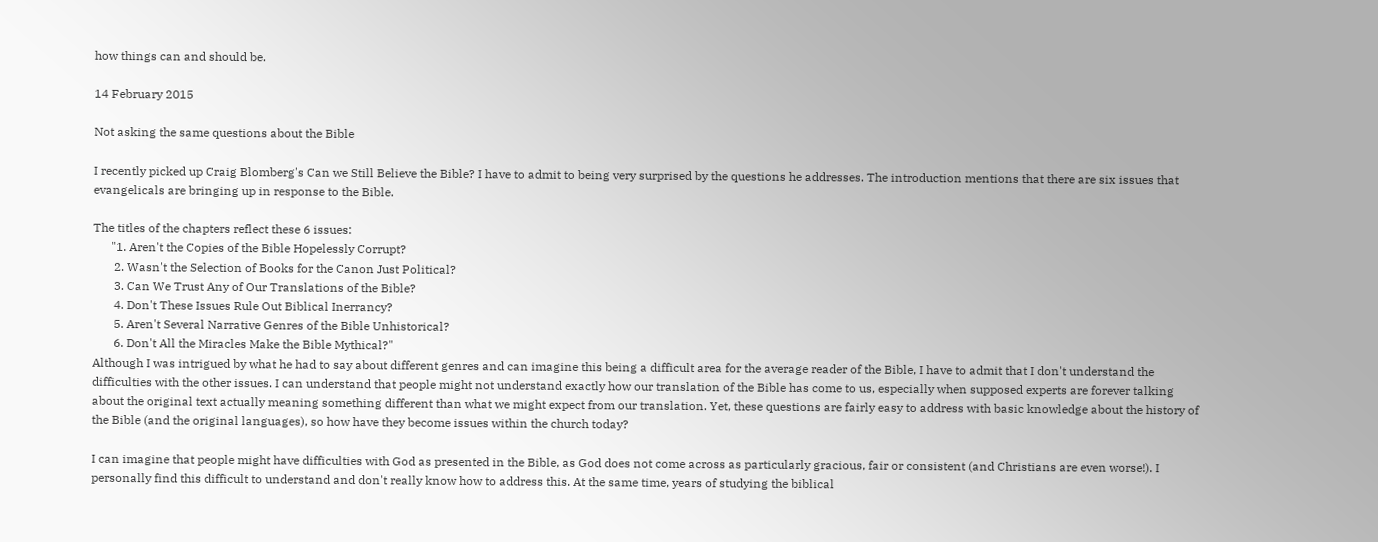how things can and should be.

14 February 2015

Not asking the same questions about the Bible

I recently picked up Craig Blomberg's Can we Still Believe the Bible? I have to admit to being very surprised by the questions he addresses. The introduction mentions that there are six issues that evangelicals are bringing up in response to the Bible.

The titles of the chapters reflect these 6 issues:
      "1. Aren't the Copies of the Bible Hopelessly Corrupt?
       2. Wasn't the Selection of Books for the Canon Just Political?
       3. Can We Trust Any of Our Translations of the Bible?
       4. Don't These Issues Rule Out Biblical Inerrancy?
       5. Aren't Several Narrative Genres of the Bible Unhistorical?
       6. Don't All the Miracles Make the Bible Mythical?"
Although I was intrigued by what he had to say about different genres and can imagine this being a difficult area for the average reader of the Bible, I have to admit that I don't understand the difficulties with the other issues. I can understand that people might not understand exactly how our translation of the Bible has come to us, especially when supposed experts are forever talking about the original text actually meaning something different than what we might expect from our translation. Yet, these questions are fairly easy to address with basic knowledge about the history of the Bible (and the original languages), so how have they become issues within the church today?

I can imagine that people might have difficulties with God as presented in the Bible, as God does not come across as particularly gracious, fair or consistent (and Christians are even worse!). I personally find this difficult to understand and don't really know how to address this. At the same time, years of studying the biblical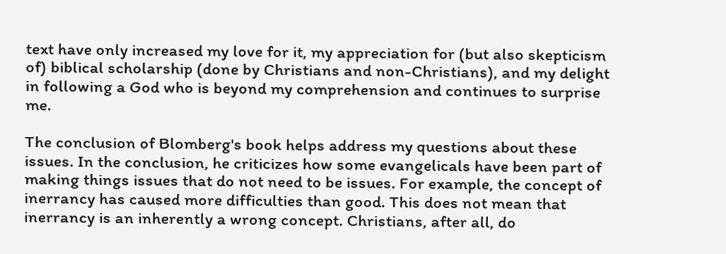text have only increased my love for it, my appreciation for (but also skepticism of) biblical scholarship (done by Christians and non-Christians), and my delight in following a God who is beyond my comprehension and continues to surprise me.

The conclusion of Blomberg's book helps address my questions about these issues. In the conclusion, he criticizes how some evangelicals have been part of making things issues that do not need to be issues. For example, the concept of inerrancy has caused more difficulties than good. This does not mean that inerrancy is an inherently a wrong concept. Christians, after all, do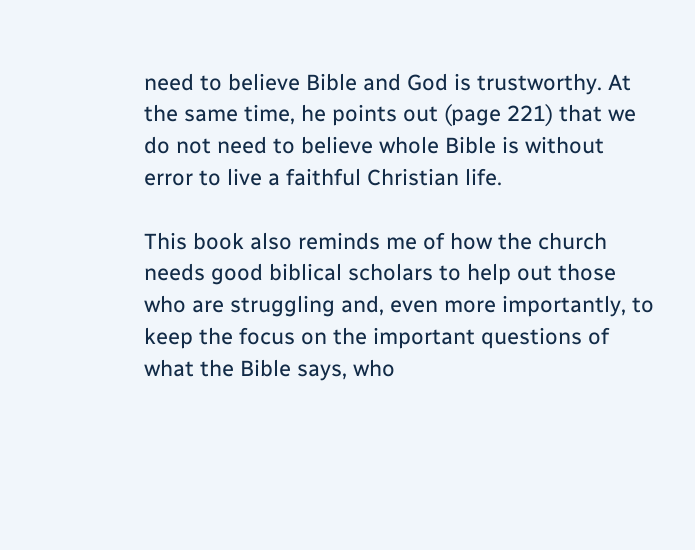need to believe Bible and God is trustworthy. At the same time, he points out (page 221) that we do not need to believe whole Bible is without error to live a faithful Christian life.

This book also reminds me of how the church needs good biblical scholars to help out those who are struggling and, even more importantly, to keep the focus on the important questions of what the Bible says, who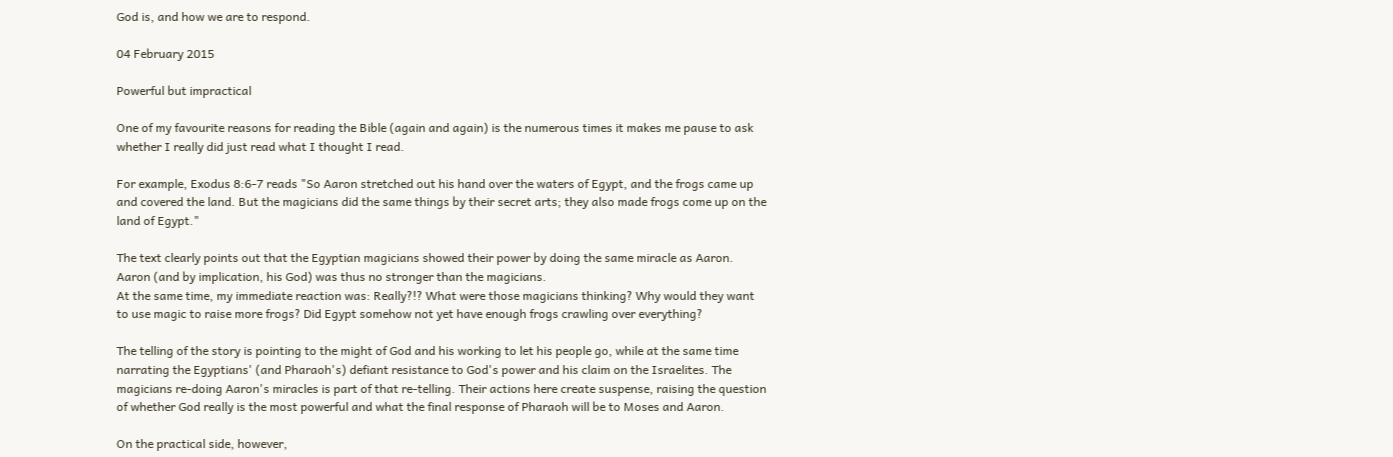God is, and how we are to respond.

04 February 2015

Powerful but impractical

One of my favourite reasons for reading the Bible (again and again) is the numerous times it makes me pause to ask whether I really did just read what I thought I read.

For example, Exodus 8:6-7 reads "So Aaron stretched out his hand over the waters of Egypt, and the frogs came up and covered the land. But the magicians did the same things by their secret arts; they also made frogs come up on the land of Egypt."

The text clearly points out that the Egyptian magicians showed their power by doing the same miracle as Aaron. Aaron (and by implication, his God) was thus no stronger than the magicians.
At the same time, my immediate reaction was: Really?!? What were those magicians thinking? Why would they want to use magic to raise more frogs? Did Egypt somehow not yet have enough frogs crawling over everything?

The telling of the story is pointing to the might of God and his working to let his people go, while at the same time narrating the Egyptians' (and Pharaoh's) defiant resistance to God's power and his claim on the Israelites. The magicians re-doing Aaron's miracles is part of that re-telling. Their actions here create suspense, raising the question of whether God really is the most powerful and what the final response of Pharaoh will be to Moses and Aaron.

On the practical side, however,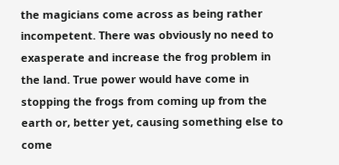the magicians come across as being rather incompetent. There was obviously no need to exasperate and increase the frog problem in the land. True power would have come in stopping the frogs from coming up from the earth or, better yet, causing something else to come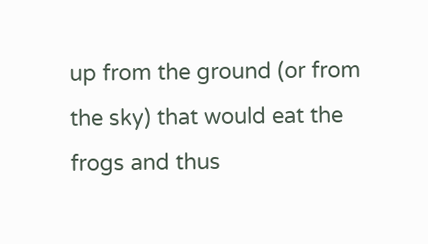up from the ground (or from the sky) that would eat the frogs and thus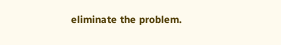eliminate the problem.